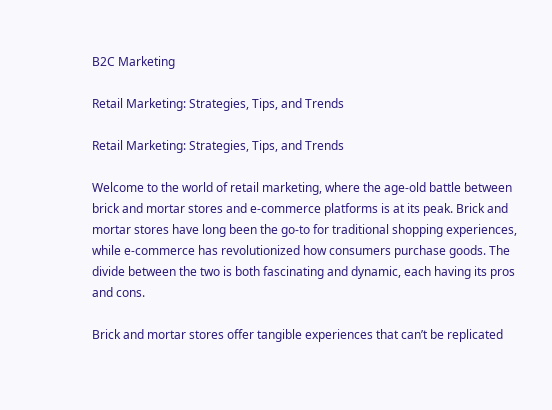B2C Marketing

Retail Marketing: Strategies, Tips, and Trends

Retail Marketing: Strategies, Tips, and Trends

Welcome to the world of retail marketing, where the age-old battle between brick and mortar stores and e-commerce platforms is at its peak. Brick and mortar stores have long been the go-to for traditional shopping experiences, while e-commerce has revolutionized how consumers purchase goods. The divide between the two is both fascinating and dynamic, each having its pros and cons.

Brick and mortar stores offer tangible experiences that can’t be replicated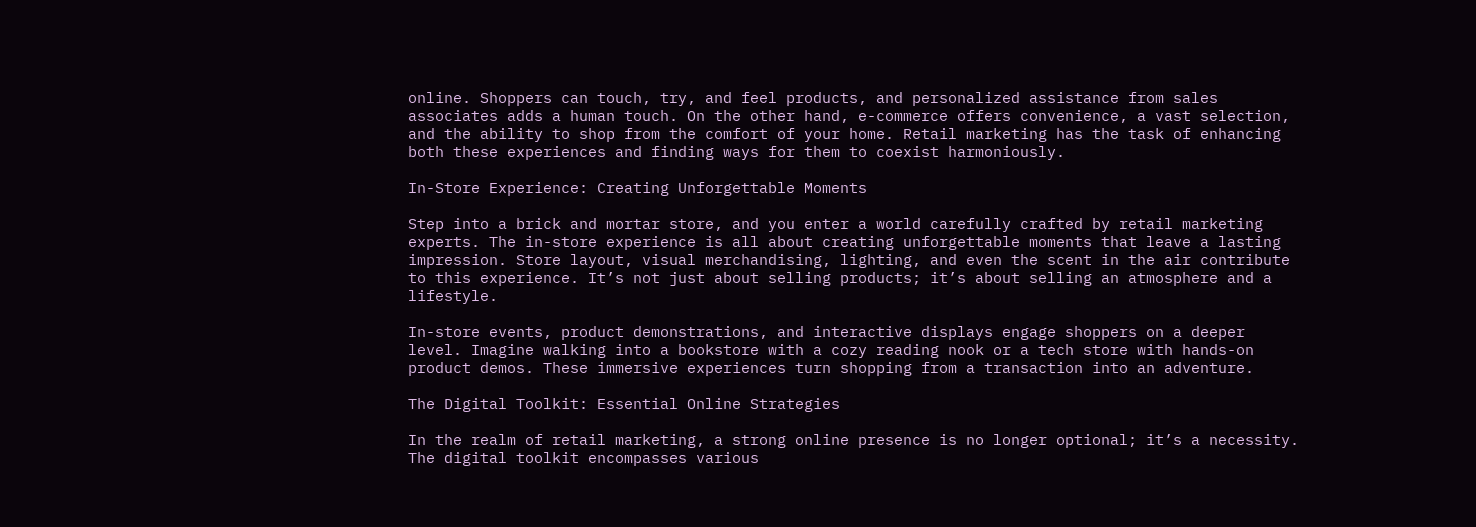online. Shoppers can touch, try, and feel products, and personalized assistance from sales associates adds a human touch. On the other hand, e-commerce offers convenience, a vast selection, and the ability to shop from the comfort of your home. Retail marketing has the task of enhancing both these experiences and finding ways for them to coexist harmoniously.

In-Store Experience: Creating Unforgettable Moments

Step into a brick and mortar store, and you enter a world carefully crafted by retail marketing experts. The in-store experience is all about creating unforgettable moments that leave a lasting impression. Store layout, visual merchandising, lighting, and even the scent in the air contribute to this experience. It’s not just about selling products; it’s about selling an atmosphere and a lifestyle.

In-store events, product demonstrations, and interactive displays engage shoppers on a deeper level. Imagine walking into a bookstore with a cozy reading nook or a tech store with hands-on product demos. These immersive experiences turn shopping from a transaction into an adventure.

The Digital Toolkit: Essential Online Strategies

In the realm of retail marketing, a strong online presence is no longer optional; it’s a necessity. The digital toolkit encompasses various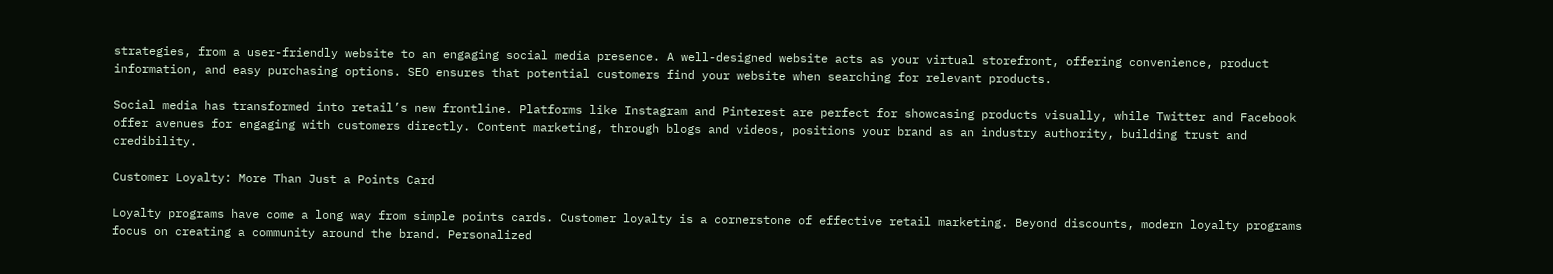strategies, from a user-friendly website to an engaging social media presence. A well-designed website acts as your virtual storefront, offering convenience, product information, and easy purchasing options. SEO ensures that potential customers find your website when searching for relevant products.

Social media has transformed into retail’s new frontline. Platforms like Instagram and Pinterest are perfect for showcasing products visually, while Twitter and Facebook offer avenues for engaging with customers directly. Content marketing, through blogs and videos, positions your brand as an industry authority, building trust and credibility.

Customer Loyalty: More Than Just a Points Card

Loyalty programs have come a long way from simple points cards. Customer loyalty is a cornerstone of effective retail marketing. Beyond discounts, modern loyalty programs focus on creating a community around the brand. Personalized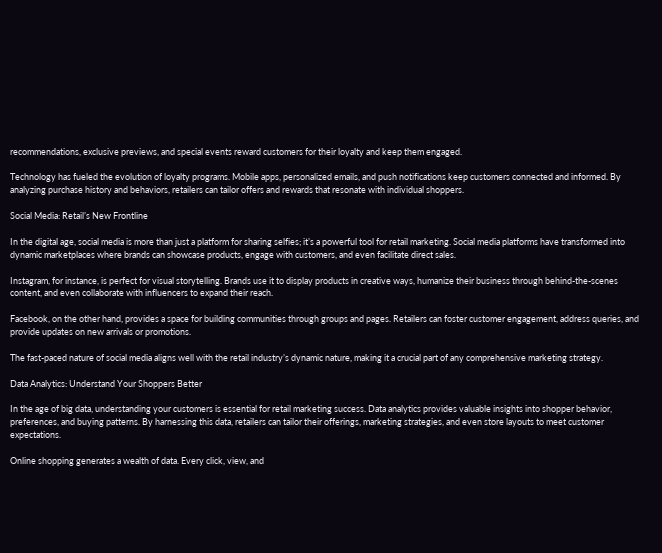recommendations, exclusive previews, and special events reward customers for their loyalty and keep them engaged.

Technology has fueled the evolution of loyalty programs. Mobile apps, personalized emails, and push notifications keep customers connected and informed. By analyzing purchase history and behaviors, retailers can tailor offers and rewards that resonate with individual shoppers.

Social Media: Retail’s New Frontline

In the digital age, social media is more than just a platform for sharing selfies; it’s a powerful tool for retail marketing. Social media platforms have transformed into dynamic marketplaces where brands can showcase products, engage with customers, and even facilitate direct sales.

Instagram, for instance, is perfect for visual storytelling. Brands use it to display products in creative ways, humanize their business through behind-the-scenes content, and even collaborate with influencers to expand their reach.

Facebook, on the other hand, provides a space for building communities through groups and pages. Retailers can foster customer engagement, address queries, and provide updates on new arrivals or promotions.

The fast-paced nature of social media aligns well with the retail industry’s dynamic nature, making it a crucial part of any comprehensive marketing strategy.

Data Analytics: Understand Your Shoppers Better

In the age of big data, understanding your customers is essential for retail marketing success. Data analytics provides valuable insights into shopper behavior, preferences, and buying patterns. By harnessing this data, retailers can tailor their offerings, marketing strategies, and even store layouts to meet customer expectations.

Online shopping generates a wealth of data. Every click, view, and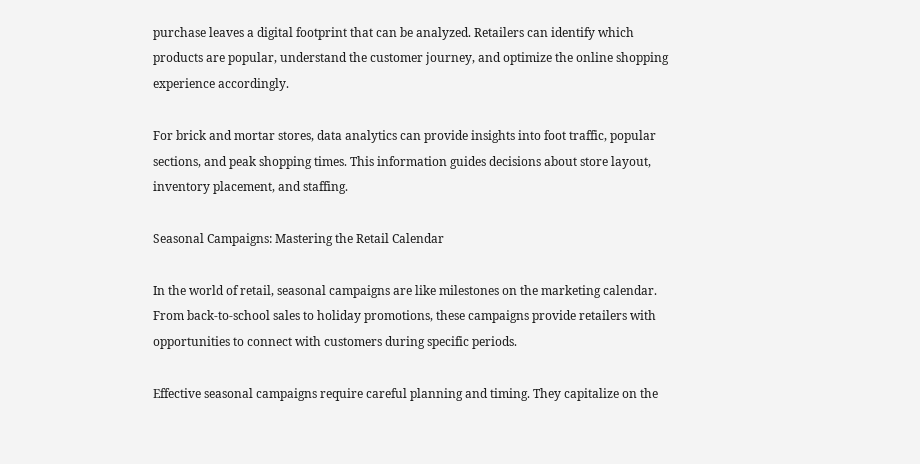purchase leaves a digital footprint that can be analyzed. Retailers can identify which products are popular, understand the customer journey, and optimize the online shopping experience accordingly.

For brick and mortar stores, data analytics can provide insights into foot traffic, popular sections, and peak shopping times. This information guides decisions about store layout, inventory placement, and staffing.

Seasonal Campaigns: Mastering the Retail Calendar

In the world of retail, seasonal campaigns are like milestones on the marketing calendar. From back-to-school sales to holiday promotions, these campaigns provide retailers with opportunities to connect with customers during specific periods.

Effective seasonal campaigns require careful planning and timing. They capitalize on the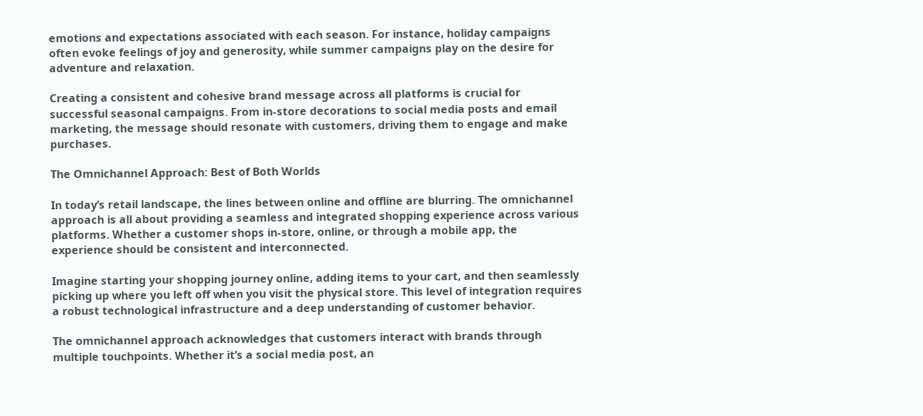emotions and expectations associated with each season. For instance, holiday campaigns often evoke feelings of joy and generosity, while summer campaigns play on the desire for adventure and relaxation.

Creating a consistent and cohesive brand message across all platforms is crucial for successful seasonal campaigns. From in-store decorations to social media posts and email marketing, the message should resonate with customers, driving them to engage and make purchases.

The Omnichannel Approach: Best of Both Worlds

In today’s retail landscape, the lines between online and offline are blurring. The omnichannel approach is all about providing a seamless and integrated shopping experience across various platforms. Whether a customer shops in-store, online, or through a mobile app, the experience should be consistent and interconnected.

Imagine starting your shopping journey online, adding items to your cart, and then seamlessly picking up where you left off when you visit the physical store. This level of integration requires a robust technological infrastructure and a deep understanding of customer behavior.

The omnichannel approach acknowledges that customers interact with brands through multiple touchpoints. Whether it’s a social media post, an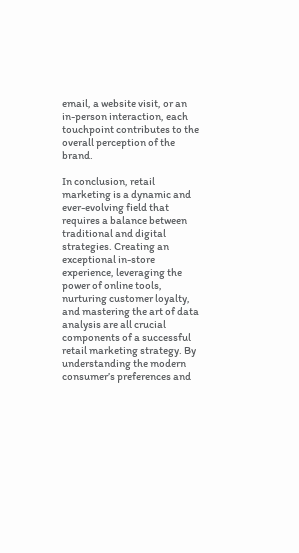email, a website visit, or an in-person interaction, each touchpoint contributes to the overall perception of the brand.

In conclusion, retail marketing is a dynamic and ever-evolving field that requires a balance between traditional and digital strategies. Creating an exceptional in-store experience, leveraging the power of online tools, nurturing customer loyalty, and mastering the art of data analysis are all crucial components of a successful retail marketing strategy. By understanding the modern consumer’s preferences and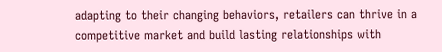adapting to their changing behaviors, retailers can thrive in a competitive market and build lasting relationships with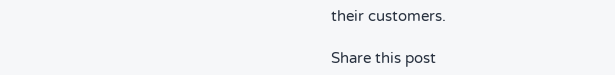their customers.

Share this post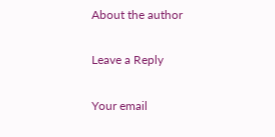About the author

Leave a Reply

Your email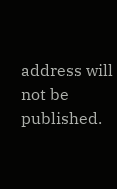address will not be published.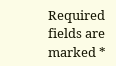Required fields are marked *